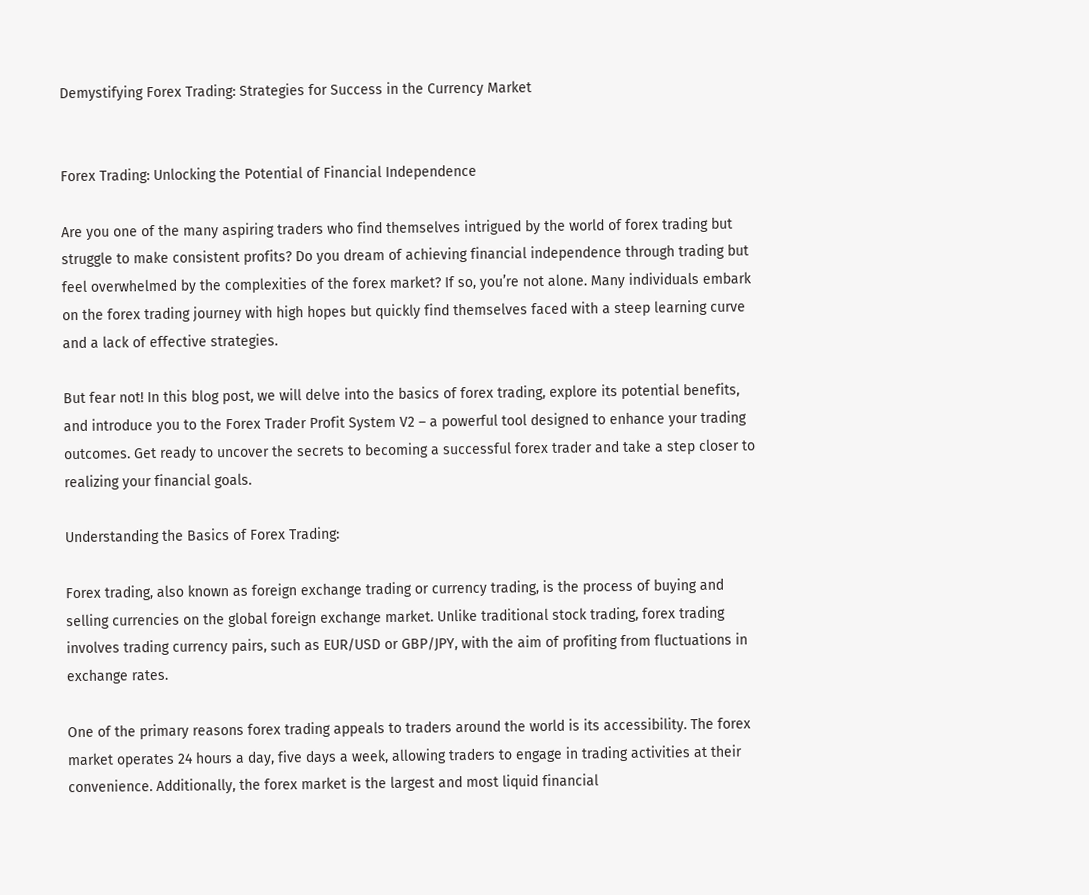Demystifying Forex Trading: Strategies for Success in the Currency Market


Forex Trading: Unlocking the Potential of Financial Independence

Are you one of the many aspiring traders who find themselves intrigued by the world of forex trading but struggle to make consistent profits? Do you dream of achieving financial independence through trading but feel overwhelmed by the complexities of the forex market? If so, you’re not alone. Many individuals embark on the forex trading journey with high hopes but quickly find themselves faced with a steep learning curve and a lack of effective strategies.

But fear not! In this blog post, we will delve into the basics of forex trading, explore its potential benefits, and introduce you to the Forex Trader Profit System V2 – a powerful tool designed to enhance your trading outcomes. Get ready to uncover the secrets to becoming a successful forex trader and take a step closer to realizing your financial goals.

Understanding the Basics of Forex Trading:

Forex trading, also known as foreign exchange trading or currency trading, is the process of buying and selling currencies on the global foreign exchange market. Unlike traditional stock trading, forex trading involves trading currency pairs, such as EUR/USD or GBP/JPY, with the aim of profiting from fluctuations in exchange rates.

One of the primary reasons forex trading appeals to traders around the world is its accessibility. The forex market operates 24 hours a day, five days a week, allowing traders to engage in trading activities at their convenience. Additionally, the forex market is the largest and most liquid financial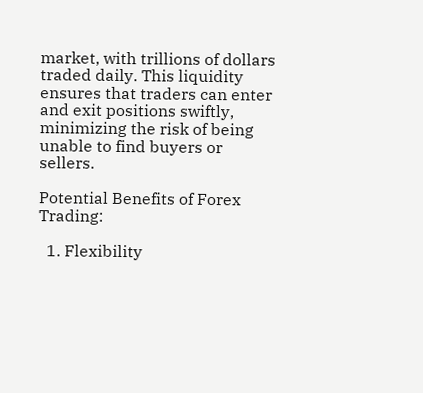market, with trillions of dollars traded daily. This liquidity ensures that traders can enter and exit positions swiftly, minimizing the risk of being unable to find buyers or sellers.

Potential Benefits of Forex Trading:

  1. Flexibility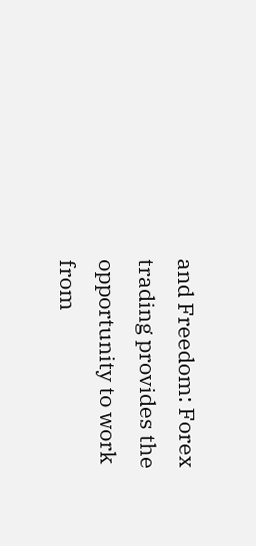and Freedom: Forex trading provides the opportunity to work from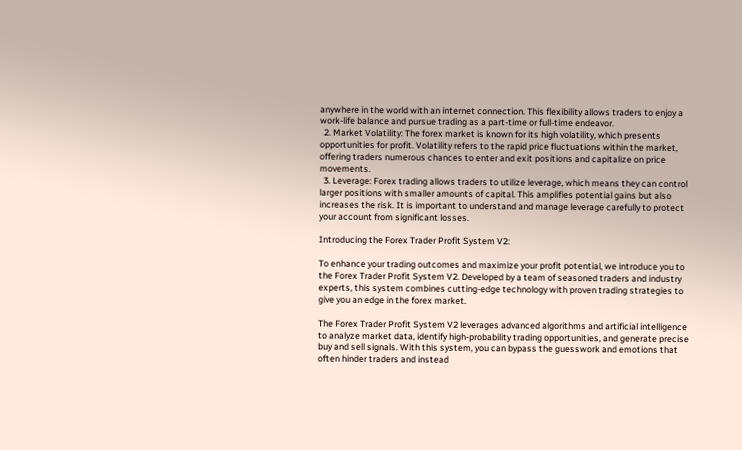anywhere in the world with an internet connection. This flexibility allows traders to enjoy a work-life balance and pursue trading as a part-time or full-time endeavor.
  2. Market Volatility: The forex market is known for its high volatility, which presents opportunities for profit. Volatility refers to the rapid price fluctuations within the market, offering traders numerous chances to enter and exit positions and capitalize on price movements.
  3. Leverage: Forex trading allows traders to utilize leverage, which means they can control larger positions with smaller amounts of capital. This amplifies potential gains but also increases the risk. It is important to understand and manage leverage carefully to protect your account from significant losses.

Introducing the Forex Trader Profit System V2:

To enhance your trading outcomes and maximize your profit potential, we introduce you to the Forex Trader Profit System V2. Developed by a team of seasoned traders and industry experts, this system combines cutting-edge technology with proven trading strategies to give you an edge in the forex market.

The Forex Trader Profit System V2 leverages advanced algorithms and artificial intelligence to analyze market data, identify high-probability trading opportunities, and generate precise buy and sell signals. With this system, you can bypass the guesswork and emotions that often hinder traders and instead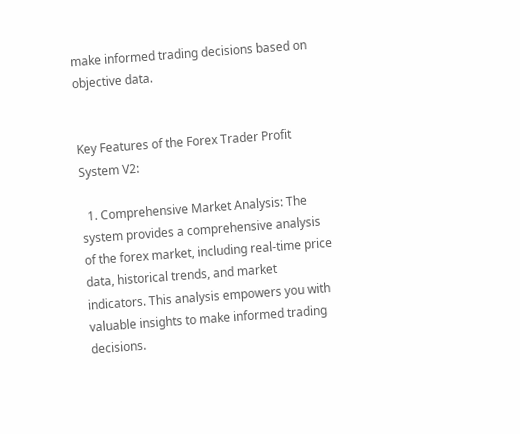make informed trading decisions based on objective data.


Key Features of the Forex Trader Profit System V2:

  1. Comprehensive Market Analysis: The system provides a comprehensive analysis of the forex market, including real-time price data, historical trends, and market indicators. This analysis empowers you with valuable insights to make informed trading decisions.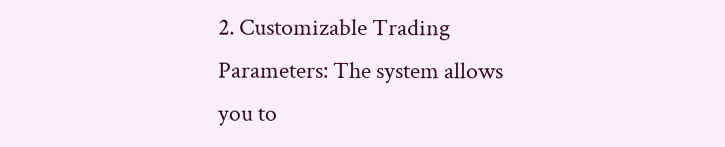2. Customizable Trading Parameters: The system allows you to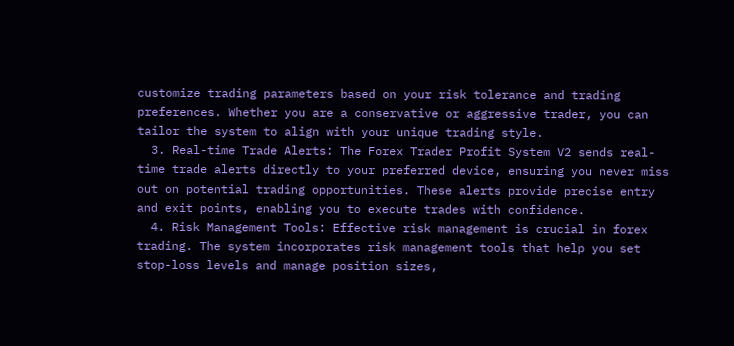customize trading parameters based on your risk tolerance and trading preferences. Whether you are a conservative or aggressive trader, you can tailor the system to align with your unique trading style.
  3. Real-time Trade Alerts: The Forex Trader Profit System V2 sends real-time trade alerts directly to your preferred device, ensuring you never miss out on potential trading opportunities. These alerts provide precise entry and exit points, enabling you to execute trades with confidence.
  4. Risk Management Tools: Effective risk management is crucial in forex trading. The system incorporates risk management tools that help you set stop-loss levels and manage position sizes,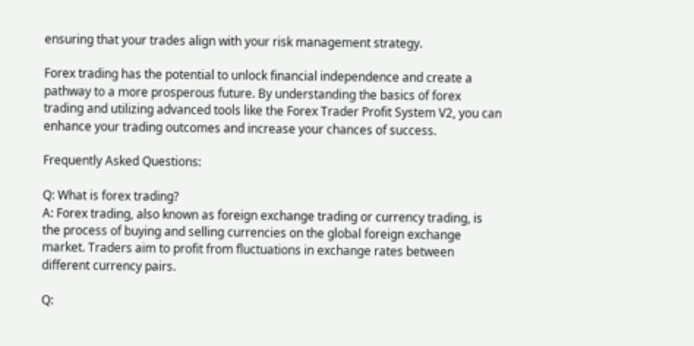ensuring that your trades align with your risk management strategy.

Forex trading has the potential to unlock financial independence and create a pathway to a more prosperous future. By understanding the basics of forex trading and utilizing advanced tools like the Forex Trader Profit System V2, you can enhance your trading outcomes and increase your chances of success.

Frequently Asked Questions:

Q: What is forex trading?
A: Forex trading, also known as foreign exchange trading or currency trading, is the process of buying and selling currencies on the global foreign exchange market. Traders aim to profit from fluctuations in exchange rates between different currency pairs.

Q: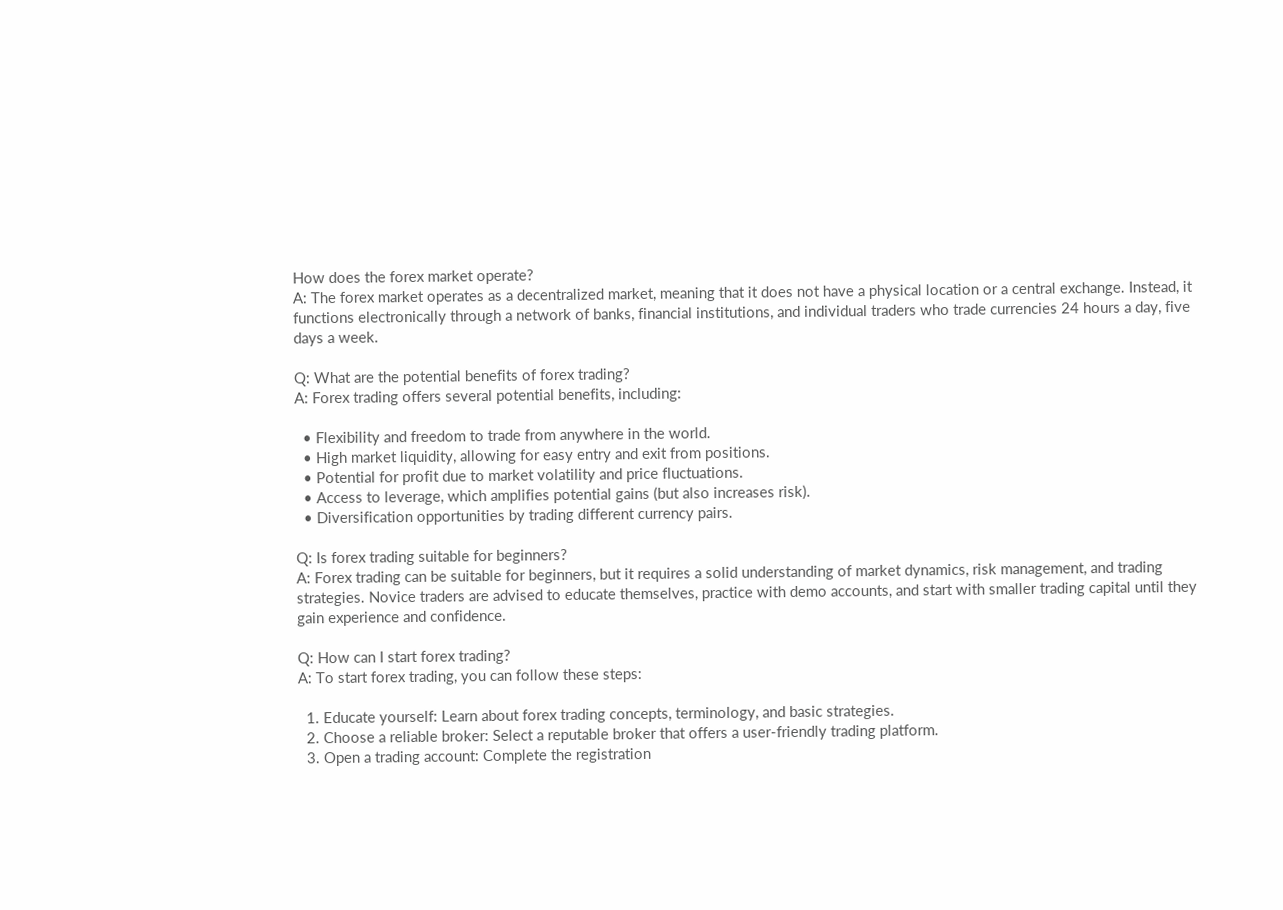How does the forex market operate?
A: The forex market operates as a decentralized market, meaning that it does not have a physical location or a central exchange. Instead, it functions electronically through a network of banks, financial institutions, and individual traders who trade currencies 24 hours a day, five days a week.

Q: What are the potential benefits of forex trading?
A: Forex trading offers several potential benefits, including:

  • Flexibility and freedom to trade from anywhere in the world.
  • High market liquidity, allowing for easy entry and exit from positions.
  • Potential for profit due to market volatility and price fluctuations.
  • Access to leverage, which amplifies potential gains (but also increases risk).
  • Diversification opportunities by trading different currency pairs.

Q: Is forex trading suitable for beginners?
A: Forex trading can be suitable for beginners, but it requires a solid understanding of market dynamics, risk management, and trading strategies. Novice traders are advised to educate themselves, practice with demo accounts, and start with smaller trading capital until they gain experience and confidence.

Q: How can I start forex trading?
A: To start forex trading, you can follow these steps:

  1. Educate yourself: Learn about forex trading concepts, terminology, and basic strategies.
  2. Choose a reliable broker: Select a reputable broker that offers a user-friendly trading platform.
  3. Open a trading account: Complete the registration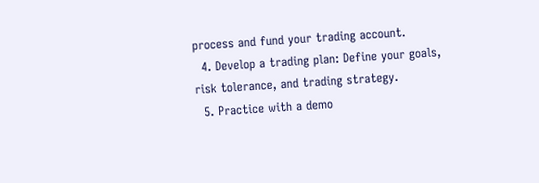process and fund your trading account.
  4. Develop a trading plan: Define your goals, risk tolerance, and trading strategy.
  5. Practice with a demo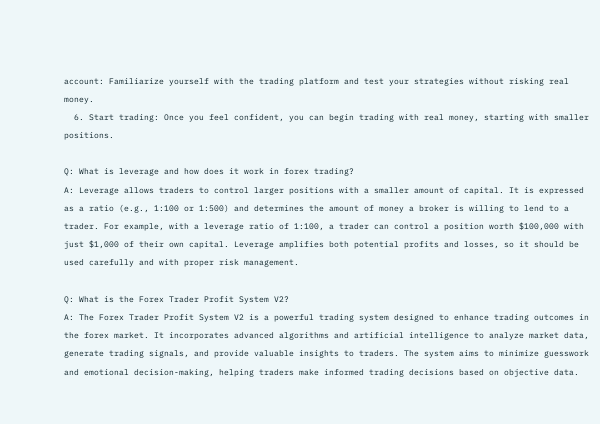account: Familiarize yourself with the trading platform and test your strategies without risking real money.
  6. Start trading: Once you feel confident, you can begin trading with real money, starting with smaller positions.

Q: What is leverage and how does it work in forex trading?
A: Leverage allows traders to control larger positions with a smaller amount of capital. It is expressed as a ratio (e.g., 1:100 or 1:500) and determines the amount of money a broker is willing to lend to a trader. For example, with a leverage ratio of 1:100, a trader can control a position worth $100,000 with just $1,000 of their own capital. Leverage amplifies both potential profits and losses, so it should be used carefully and with proper risk management.

Q: What is the Forex Trader Profit System V2?
A: The Forex Trader Profit System V2 is a powerful trading system designed to enhance trading outcomes in the forex market. It incorporates advanced algorithms and artificial intelligence to analyze market data, generate trading signals, and provide valuable insights to traders. The system aims to minimize guesswork and emotional decision-making, helping traders make informed trading decisions based on objective data.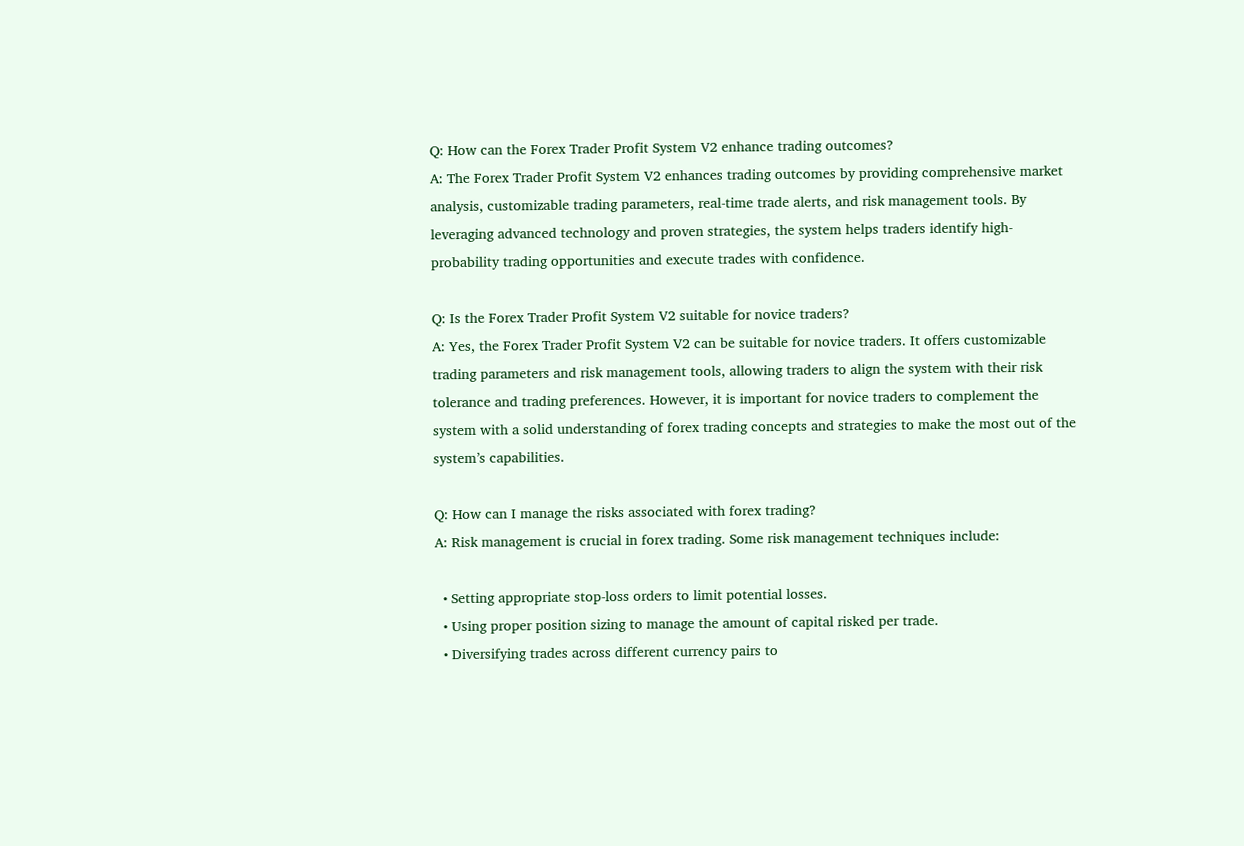Q: How can the Forex Trader Profit System V2 enhance trading outcomes?
A: The Forex Trader Profit System V2 enhances trading outcomes by providing comprehensive market analysis, customizable trading parameters, real-time trade alerts, and risk management tools. By leveraging advanced technology and proven strategies, the system helps traders identify high-probability trading opportunities and execute trades with confidence.

Q: Is the Forex Trader Profit System V2 suitable for novice traders?
A: Yes, the Forex Trader Profit System V2 can be suitable for novice traders. It offers customizable trading parameters and risk management tools, allowing traders to align the system with their risk tolerance and trading preferences. However, it is important for novice traders to complement the system with a solid understanding of forex trading concepts and strategies to make the most out of the system’s capabilities.

Q: How can I manage the risks associated with forex trading?
A: Risk management is crucial in forex trading. Some risk management techniques include:

  • Setting appropriate stop-loss orders to limit potential losses.
  • Using proper position sizing to manage the amount of capital risked per trade.
  • Diversifying trades across different currency pairs to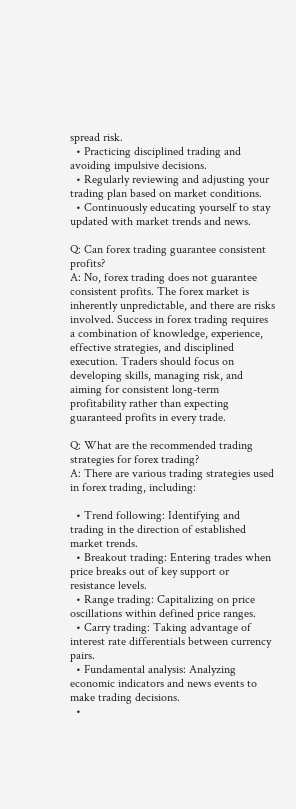spread risk.
  • Practicing disciplined trading and avoiding impulsive decisions.
  • Regularly reviewing and adjusting your trading plan based on market conditions.
  • Continuously educating yourself to stay updated with market trends and news.

Q: Can forex trading guarantee consistent profits?
A: No, forex trading does not guarantee consistent profits. The forex market is inherently unpredictable, and there are risks involved. Success in forex trading requires a combination of knowledge, experience, effective strategies, and disciplined execution. Traders should focus on developing skills, managing risk, and aiming for consistent long-term profitability rather than expecting guaranteed profits in every trade.

Q: What are the recommended trading strategies for forex trading?
A: There are various trading strategies used in forex trading, including:

  • Trend following: Identifying and trading in the direction of established market trends.
  • Breakout trading: Entering trades when price breaks out of key support or resistance levels.
  • Range trading: Capitalizing on price oscillations within defined price ranges.
  • Carry trading: Taking advantage of interest rate differentials between currency pairs.
  • Fundamental analysis: Analyzing economic indicators and news events to make trading decisions.
  •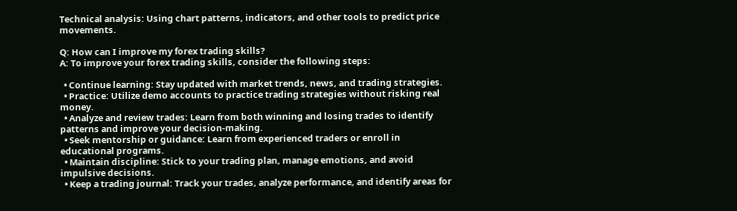Technical analysis: Using chart patterns, indicators, and other tools to predict price movements.

Q: How can I improve my forex trading skills?
A: To improve your forex trading skills, consider the following steps:

  • Continue learning: Stay updated with market trends, news, and trading strategies.
  • Practice: Utilize demo accounts to practice trading strategies without risking real money.
  • Analyze and review trades: Learn from both winning and losing trades to identify patterns and improve your decision-making.
  • Seek mentorship or guidance: Learn from experienced traders or enroll in educational programs.
  • Maintain discipline: Stick to your trading plan, manage emotions, and avoid impulsive decisions.
  • Keep a trading journal: Track your trades, analyze performance, and identify areas for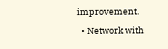improvement.
  • Network with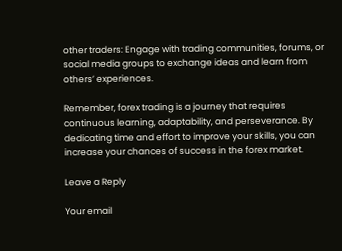other traders: Engage with trading communities, forums, or social media groups to exchange ideas and learn from others’ experiences.

Remember, forex trading is a journey that requires continuous learning, adaptability, and perseverance. By dedicating time and effort to improve your skills, you can increase your chances of success in the forex market.

Leave a Reply

Your email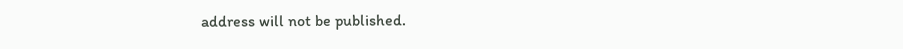address will not be published.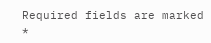Required fields are marked *